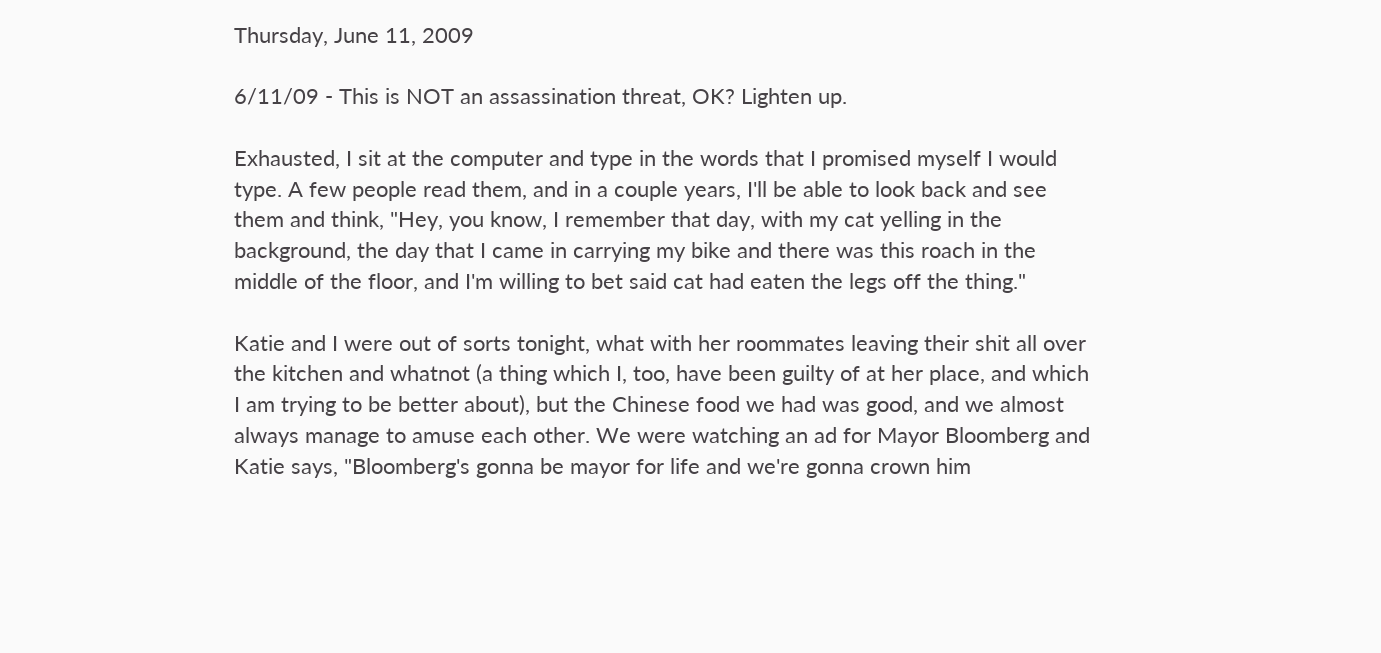Thursday, June 11, 2009

6/11/09 - This is NOT an assassination threat, OK? Lighten up.

Exhausted, I sit at the computer and type in the words that I promised myself I would type. A few people read them, and in a couple years, I'll be able to look back and see them and think, "Hey, you know, I remember that day, with my cat yelling in the background, the day that I came in carrying my bike and there was this roach in the middle of the floor, and I'm willing to bet said cat had eaten the legs off the thing."

Katie and I were out of sorts tonight, what with her roommates leaving their shit all over the kitchen and whatnot (a thing which I, too, have been guilty of at her place, and which I am trying to be better about), but the Chinese food we had was good, and we almost always manage to amuse each other. We were watching an ad for Mayor Bloomberg and Katie says, "Bloomberg's gonna be mayor for life and we're gonna crown him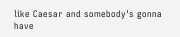like Caesar and somebody's gonna have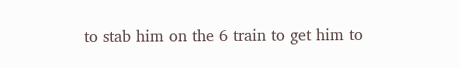to stab him on the 6 train to get him to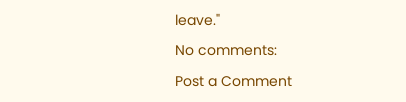leave."

No comments:

Post a Comment